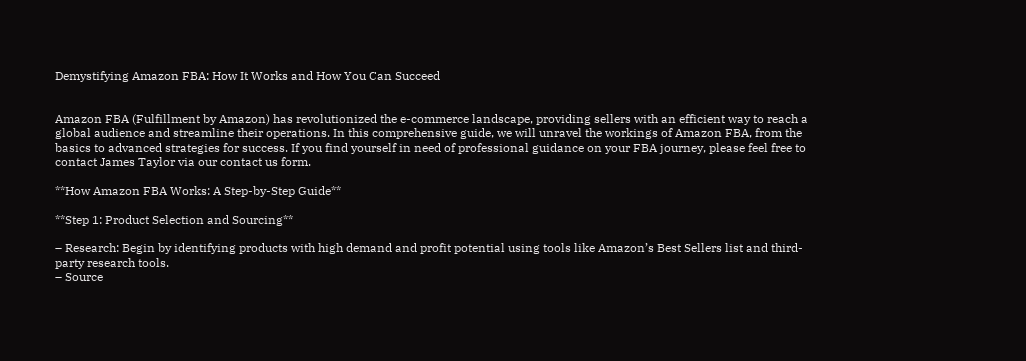Demystifying Amazon FBA: How It Works and How You Can Succeed


Amazon FBA (Fulfillment by Amazon) has revolutionized the e-commerce landscape, providing sellers with an efficient way to reach a global audience and streamline their operations. In this comprehensive guide, we will unravel the workings of Amazon FBA, from the basics to advanced strategies for success. If you find yourself in need of professional guidance on your FBA journey, please feel free to contact James Taylor via our contact us form.

**How Amazon FBA Works: A Step-by-Step Guide**

**Step 1: Product Selection and Sourcing**

– Research: Begin by identifying products with high demand and profit potential using tools like Amazon’s Best Sellers list and third-party research tools.
– Source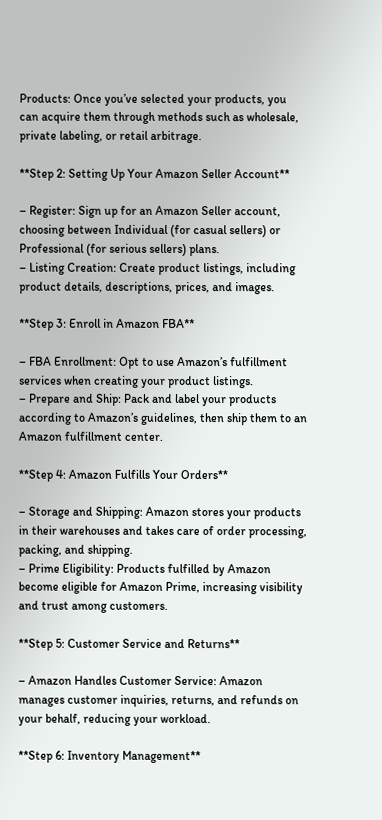Products: Once you’ve selected your products, you can acquire them through methods such as wholesale, private labeling, or retail arbitrage.

**Step 2: Setting Up Your Amazon Seller Account**

– Register: Sign up for an Amazon Seller account, choosing between Individual (for casual sellers) or Professional (for serious sellers) plans.
– Listing Creation: Create product listings, including product details, descriptions, prices, and images.

**Step 3: Enroll in Amazon FBA**

– FBA Enrollment: Opt to use Amazon’s fulfillment services when creating your product listings.
– Prepare and Ship: Pack and label your products according to Amazon’s guidelines, then ship them to an Amazon fulfillment center.

**Step 4: Amazon Fulfills Your Orders**

– Storage and Shipping: Amazon stores your products in their warehouses and takes care of order processing, packing, and shipping.
– Prime Eligibility: Products fulfilled by Amazon become eligible for Amazon Prime, increasing visibility and trust among customers.

**Step 5: Customer Service and Returns**

– Amazon Handles Customer Service: Amazon manages customer inquiries, returns, and refunds on your behalf, reducing your workload.

**Step 6: Inventory Management**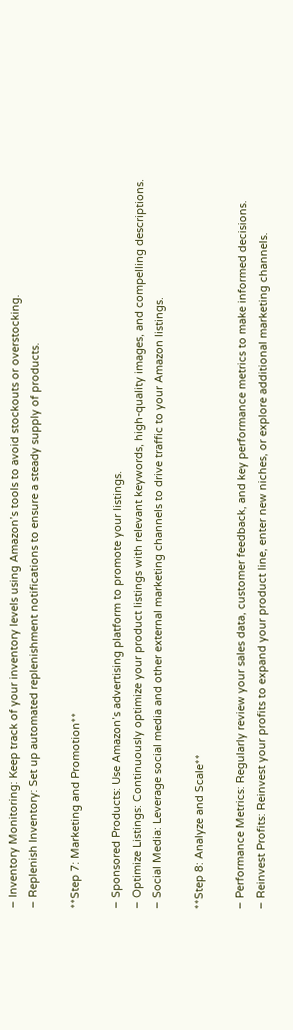– Inventory Monitoring: Keep track of your inventory levels using Amazon’s tools to avoid stockouts or overstocking.
– Replenish Inventory: Set up automated replenishment notifications to ensure a steady supply of products.

**Step 7: Marketing and Promotion**

– Sponsored Products: Use Amazon’s advertising platform to promote your listings.
– Optimize Listings: Continuously optimize your product listings with relevant keywords, high-quality images, and compelling descriptions.
– Social Media: Leverage social media and other external marketing channels to drive traffic to your Amazon listings.

**Step 8: Analyze and Scale**

– Performance Metrics: Regularly review your sales data, customer feedback, and key performance metrics to make informed decisions.
– Reinvest Profits: Reinvest your profits to expand your product line, enter new niches, or explore additional marketing channels.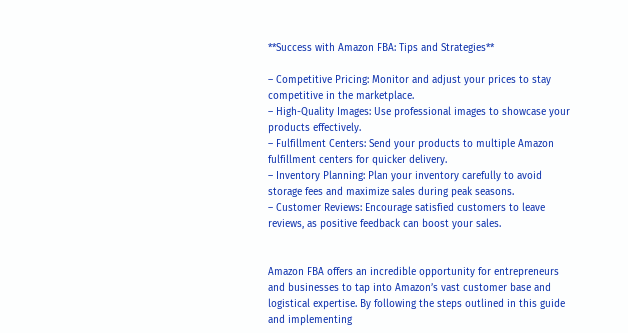**Success with Amazon FBA: Tips and Strategies**

– Competitive Pricing: Monitor and adjust your prices to stay competitive in the marketplace.
– High-Quality Images: Use professional images to showcase your products effectively.
– Fulfillment Centers: Send your products to multiple Amazon fulfillment centers for quicker delivery.
– Inventory Planning: Plan your inventory carefully to avoid storage fees and maximize sales during peak seasons.
– Customer Reviews: Encourage satisfied customers to leave reviews, as positive feedback can boost your sales.


Amazon FBA offers an incredible opportunity for entrepreneurs and businesses to tap into Amazon’s vast customer base and logistical expertise. By following the steps outlined in this guide and implementing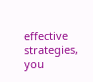effective strategies, you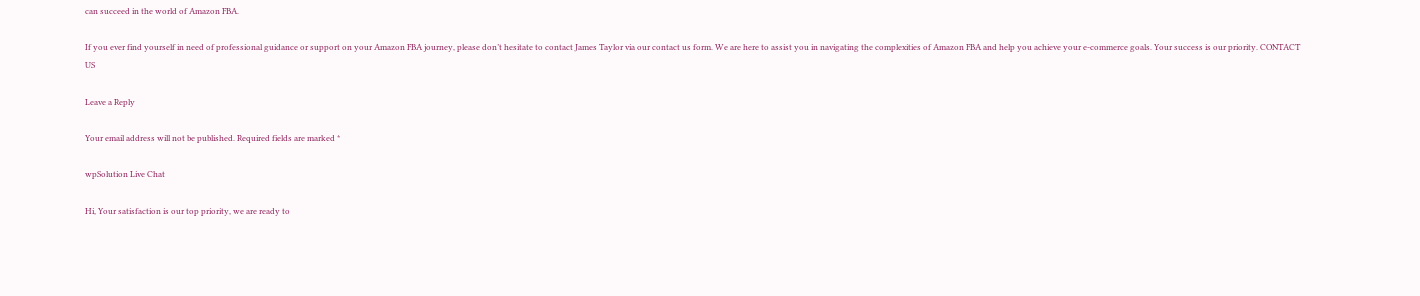can succeed in the world of Amazon FBA.

If you ever find yourself in need of professional guidance or support on your Amazon FBA journey, please don’t hesitate to contact James Taylor via our contact us form. We are here to assist you in navigating the complexities of Amazon FBA and help you achieve your e-commerce goals. Your success is our priority. CONTACT US

Leave a Reply

Your email address will not be published. Required fields are marked *

wpSolution Live Chat

Hi, Your satisfaction is our top priority, we are ready to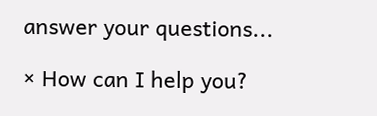answer your questions...

× How can I help you?